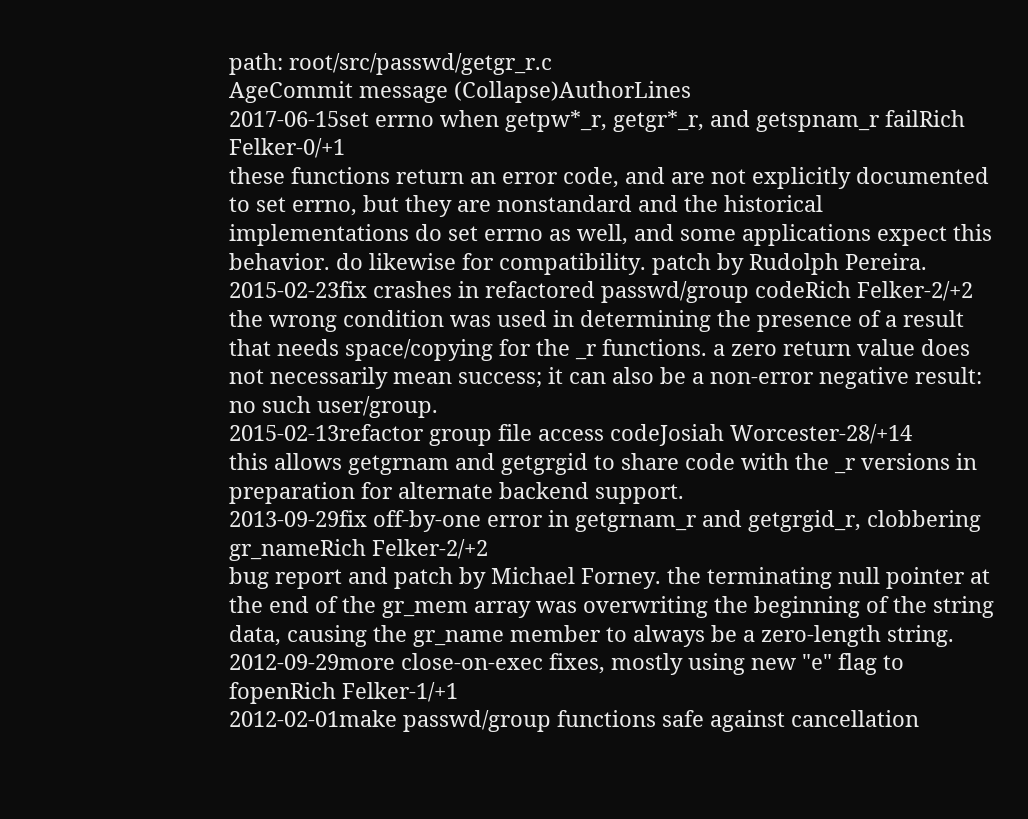path: root/src/passwd/getgr_r.c
AgeCommit message (Collapse)AuthorLines
2017-06-15set errno when getpw*_r, getgr*_r, and getspnam_r failRich Felker-0/+1
these functions return an error code, and are not explicitly documented to set errno, but they are nonstandard and the historical implementations do set errno as well, and some applications expect this behavior. do likewise for compatibility. patch by Rudolph Pereira.
2015-02-23fix crashes in refactored passwd/group codeRich Felker-2/+2
the wrong condition was used in determining the presence of a result that needs space/copying for the _r functions. a zero return value does not necessarily mean success; it can also be a non-error negative result: no such user/group.
2015-02-13refactor group file access codeJosiah Worcester-28/+14
this allows getgrnam and getgrgid to share code with the _r versions in preparation for alternate backend support.
2013-09-29fix off-by-one error in getgrnam_r and getgrgid_r, clobbering gr_nameRich Felker-2/+2
bug report and patch by Michael Forney. the terminating null pointer at the end of the gr_mem array was overwriting the beginning of the string data, causing the gr_name member to always be a zero-length string.
2012-09-29more close-on-exec fixes, mostly using new "e" flag to fopenRich Felker-1/+1
2012-02-01make passwd/group functions safe against cancellation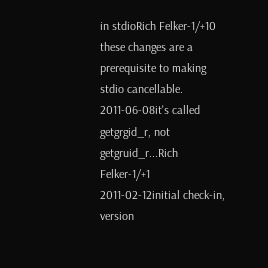in stdioRich Felker-1/+10
these changes are a prerequisite to making stdio cancellable.
2011-06-08it's called getgrgid_r, not getgruid_r...Rich Felker-1/+1
2011-02-12initial check-in, version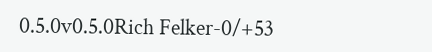0.5.0v0.5.0Rich Felker-0/+53